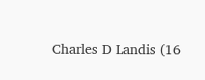Charles D Landis (16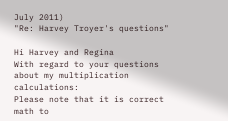July 2011)
"Re: Harvey Troyer's questions"

Hi Harvey and Regina
With regard to your questions about my multiplication calculations:
Please note that it is correct math to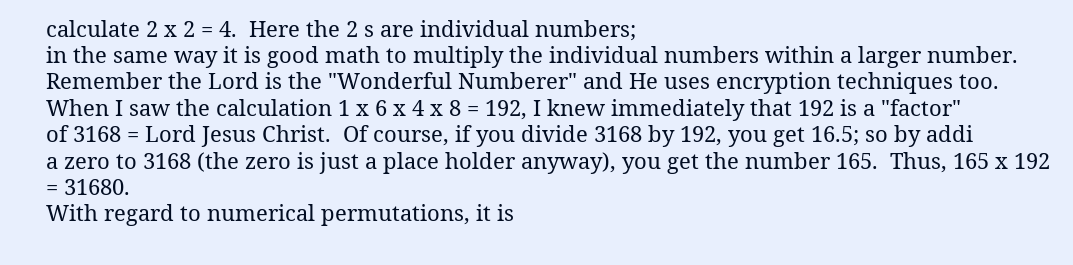calculate 2 x 2 = 4.  Here the 2 s are individual numbers;
in the same way it is good math to multiply the individual numbers within a larger number.
Remember the Lord is the "Wonderful Numberer" and He uses encryption techniques too.
When I saw the calculation 1 x 6 x 4 x 8 = 192, I knew immediately that 192 is a "factor"
of 3168 = Lord Jesus Christ.  Of course, if you divide 3168 by 192, you get 16.5; so by addi
a zero to 3168 (the zero is just a place holder anyway), you get the number 165.  Thus, 165 x 192 = 31680.
With regard to numerical permutations, it is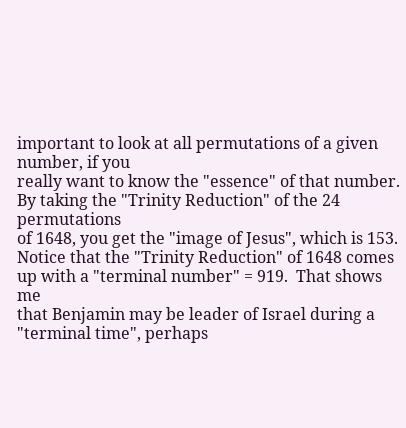important to look at all permutations of a given number, if you
really want to know the "essence" of that number.  By taking the "Trinity Reduction" of the 24 permutations
of 1648, you get the "image of Jesus", which is 153.
Notice that the "Trinity Reduction" of 1648 comes up with a "terminal number" = 919.  That shows me
that Benjamin may be leader of Israel during a "terminal time", perhaps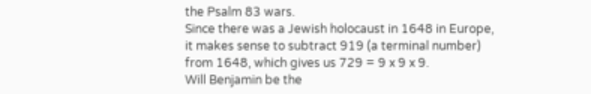the Psalm 83 wars.
Since there was a Jewish holocaust in 1648 in Europe, it makes sense to subtract 919 (a terminal number)
from 1648, which gives us 729 = 9 x 9 x 9.
Will Benjamin be the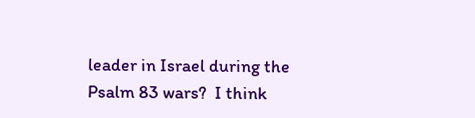leader in Israel during the Psalm 83 wars?  I think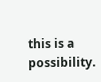this is a possibility.